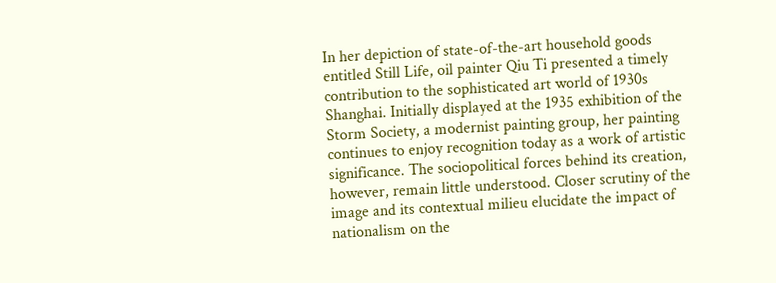In her depiction of state-of-the-art household goods entitled Still Life, oil painter Qiu Ti presented a timely contribution to the sophisticated art world of 1930s Shanghai. Initially displayed at the 1935 exhibition of the Storm Society, a modernist painting group, her painting continues to enjoy recognition today as a work of artistic significance. The sociopolitical forces behind its creation, however, remain little understood. Closer scrutiny of the image and its contextual milieu elucidate the impact of nationalism on the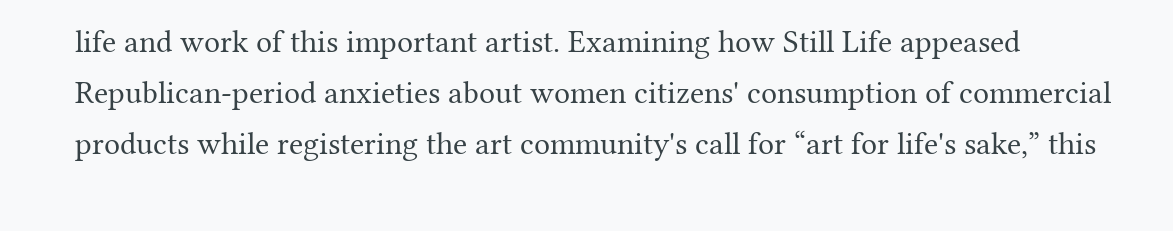life and work of this important artist. Examining how Still Life appeased Republican-period anxieties about women citizens' consumption of commercial products while registering the art community's call for “art for life's sake,” this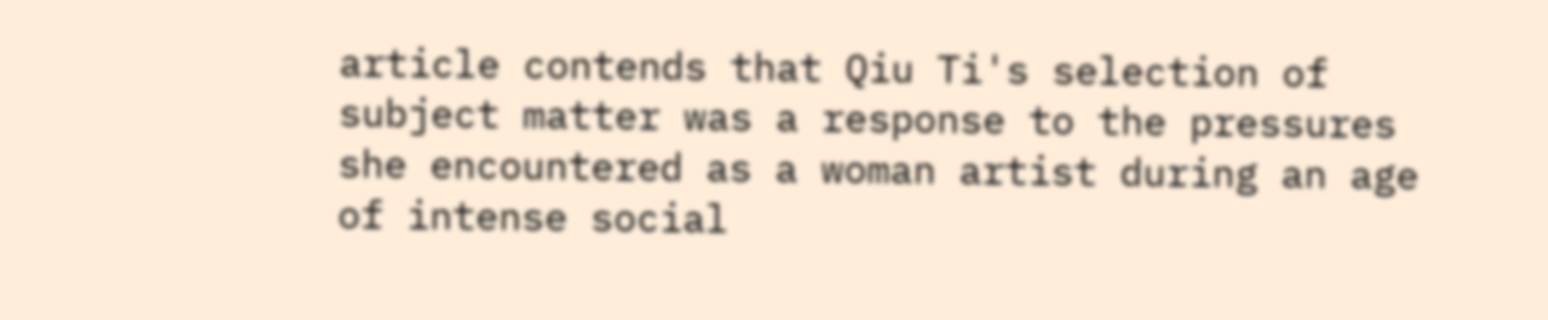article contends that Qiu Ti's selection of subject matter was a response to the pressures she encountered as a woman artist during an age of intense social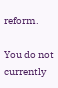reform.

You do not currently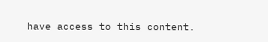have access to this content.